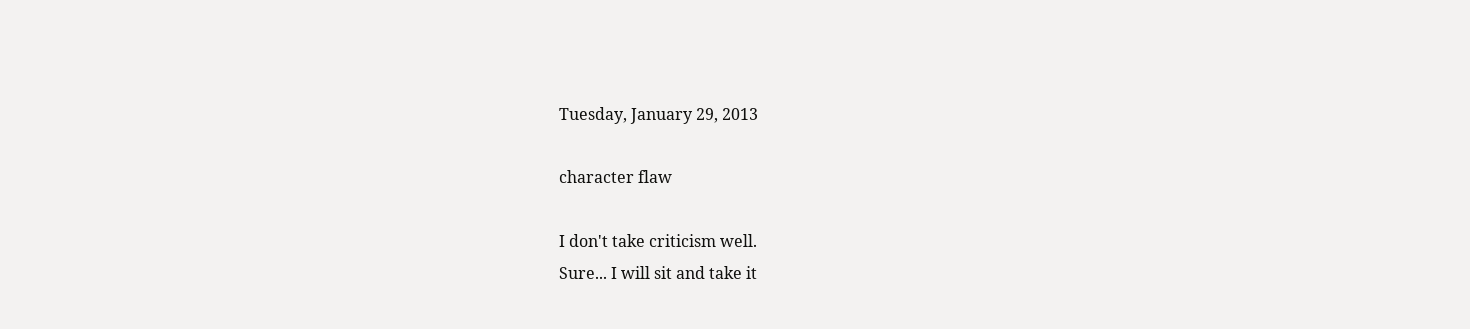Tuesday, January 29, 2013

character flaw

I don't take criticism well.
Sure... I will sit and take it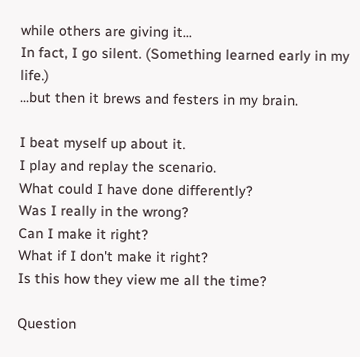while others are giving it...
In fact, I go silent. (Something learned early in my life.)
...but then it brews and festers in my brain.

I beat myself up about it.
I play and replay the scenario.
What could I have done differently?
Was I really in the wrong?
Can I make it right?
What if I don't make it right?
Is this how they view me all the time?

Question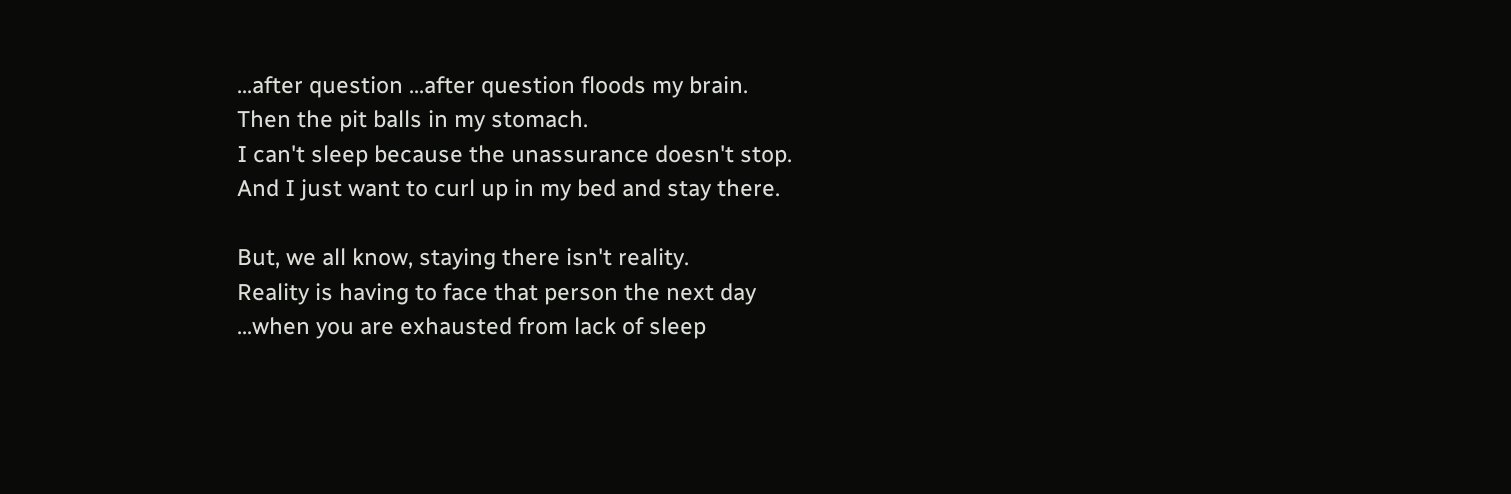...after question ...after question floods my brain.
Then the pit balls in my stomach.
I can't sleep because the unassurance doesn't stop.
And I just want to curl up in my bed and stay there.

But, we all know, staying there isn't reality.
Reality is having to face that person the next day
...when you are exhausted from lack of sleep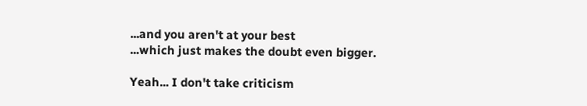...and you aren't at your best
...which just makes the doubt even bigger.

Yeah... I don't take criticism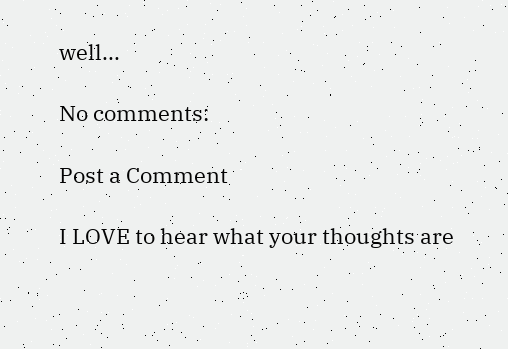well...

No comments:

Post a Comment

I LOVE to hear what your thoughts are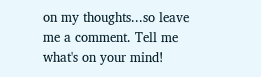on my thoughts...so leave me a comment. Tell me what's on your mind!